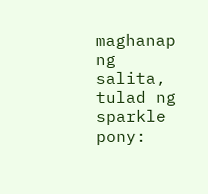maghanap ng salita, tulad ng sparkle pony: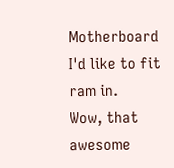Motherboard I'd like to fit ram in.
Wow, that awesome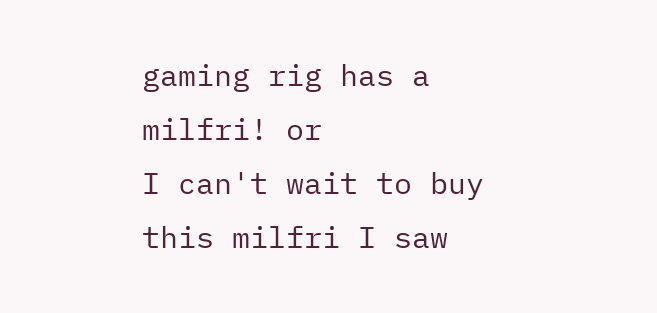gaming rig has a milfri! or
I can't wait to buy this milfri I saw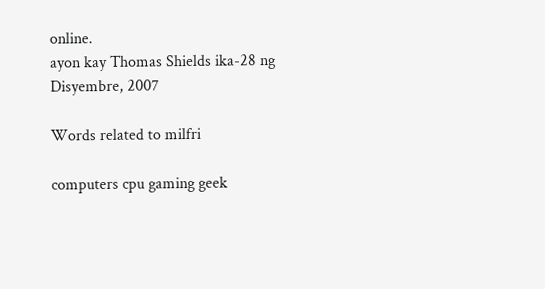online.
ayon kay Thomas Shields ika-28 ng Disyembre, 2007

Words related to milfri

computers cpu gaming geek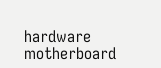hardware motherboard